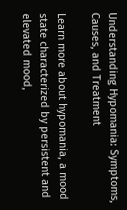Understanding Hypomania: Symptoms, Causes, and Treatment

Learn more about hypomania, a mood state characterized by persistent and elevated mood,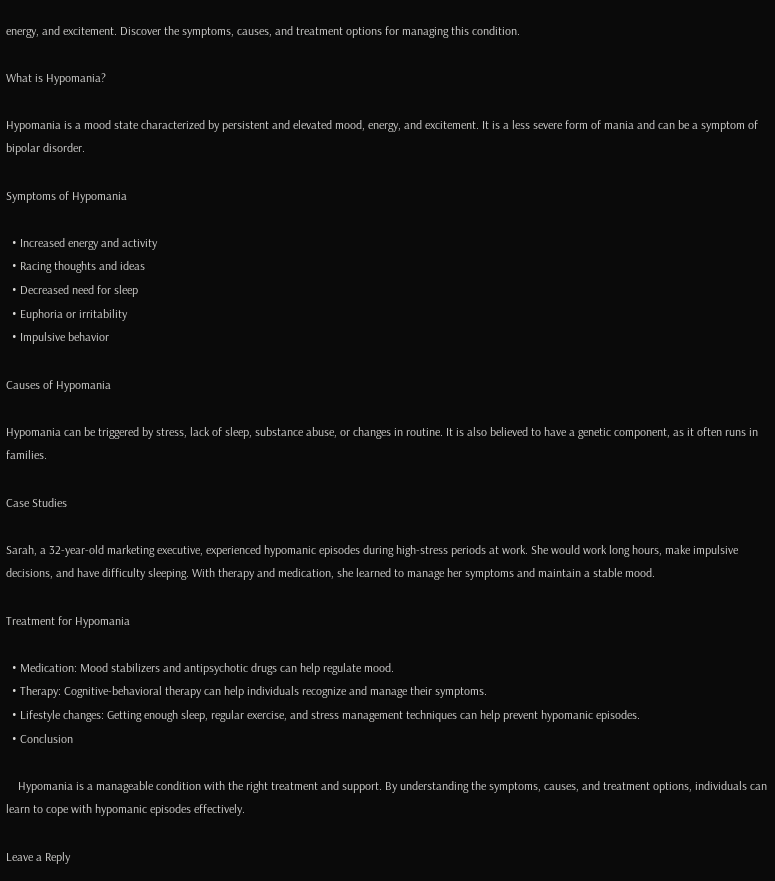energy, and excitement. Discover the symptoms, causes, and treatment options for managing this condition.

What is Hypomania?

Hypomania is a mood state characterized by persistent and elevated mood, energy, and excitement. It is a less severe form of mania and can be a symptom of bipolar disorder.

Symptoms of Hypomania

  • Increased energy and activity
  • Racing thoughts and ideas
  • Decreased need for sleep
  • Euphoria or irritability
  • Impulsive behavior

Causes of Hypomania

Hypomania can be triggered by stress, lack of sleep, substance abuse, or changes in routine. It is also believed to have a genetic component, as it often runs in families.

Case Studies

Sarah, a 32-year-old marketing executive, experienced hypomanic episodes during high-stress periods at work. She would work long hours, make impulsive decisions, and have difficulty sleeping. With therapy and medication, she learned to manage her symptoms and maintain a stable mood.

Treatment for Hypomania

  • Medication: Mood stabilizers and antipsychotic drugs can help regulate mood.
  • Therapy: Cognitive-behavioral therapy can help individuals recognize and manage their symptoms.
  • Lifestyle changes: Getting enough sleep, regular exercise, and stress management techniques can help prevent hypomanic episodes.
  • Conclusion

    Hypomania is a manageable condition with the right treatment and support. By understanding the symptoms, causes, and treatment options, individuals can learn to cope with hypomanic episodes effectively.

Leave a Reply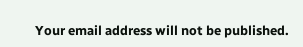Your email address will not be published.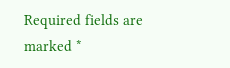Required fields are marked *